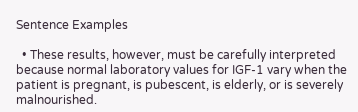Sentence Examples

  • These results, however, must be carefully interpreted because normal laboratory values for IGF-1 vary when the patient is pregnant, is pubescent, is elderly, or is severely malnourished.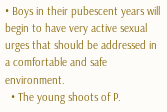• Boys in their pubescent years will begin to have very active sexual urges that should be addressed in a comfortable and safe environment.
  • The young shoots of P.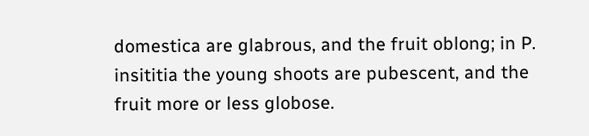domestica are glabrous, and the fruit oblong; in P. insititia the young shoots are pubescent, and the fruit more or less globose.